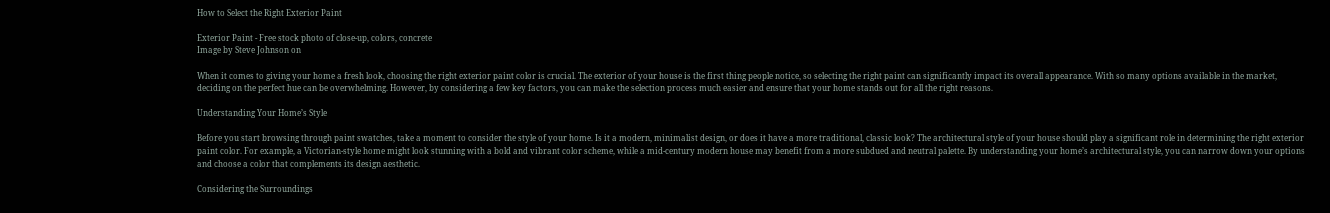How to Select the Right Exterior Paint

Exterior Paint - Free stock photo of close-up, colors, concrete
Image by Steve Johnson on

When it comes to giving your home a fresh look, choosing the right exterior paint color is crucial. The exterior of your house is the first thing people notice, so selecting the right paint can significantly impact its overall appearance. With so many options available in the market, deciding on the perfect hue can be overwhelming. However, by considering a few key factors, you can make the selection process much easier and ensure that your home stands out for all the right reasons.

Understanding Your Home’s Style

Before you start browsing through paint swatches, take a moment to consider the style of your home. Is it a modern, minimalist design, or does it have a more traditional, classic look? The architectural style of your house should play a significant role in determining the right exterior paint color. For example, a Victorian-style home might look stunning with a bold and vibrant color scheme, while a mid-century modern house may benefit from a more subdued and neutral palette. By understanding your home’s architectural style, you can narrow down your options and choose a color that complements its design aesthetic.

Considering the Surroundings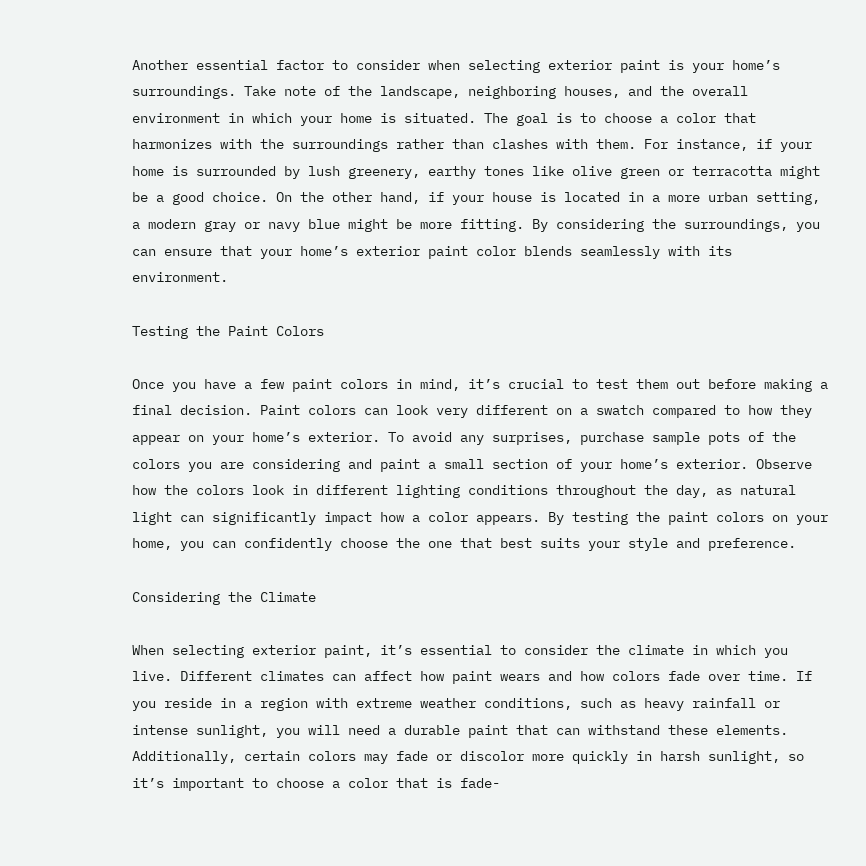Another essential factor to consider when selecting exterior paint is your home’s surroundings. Take note of the landscape, neighboring houses, and the overall environment in which your home is situated. The goal is to choose a color that harmonizes with the surroundings rather than clashes with them. For instance, if your home is surrounded by lush greenery, earthy tones like olive green or terracotta might be a good choice. On the other hand, if your house is located in a more urban setting, a modern gray or navy blue might be more fitting. By considering the surroundings, you can ensure that your home’s exterior paint color blends seamlessly with its environment.

Testing the Paint Colors

Once you have a few paint colors in mind, it’s crucial to test them out before making a final decision. Paint colors can look very different on a swatch compared to how they appear on your home’s exterior. To avoid any surprises, purchase sample pots of the colors you are considering and paint a small section of your home’s exterior. Observe how the colors look in different lighting conditions throughout the day, as natural light can significantly impact how a color appears. By testing the paint colors on your home, you can confidently choose the one that best suits your style and preference.

Considering the Climate

When selecting exterior paint, it’s essential to consider the climate in which you live. Different climates can affect how paint wears and how colors fade over time. If you reside in a region with extreme weather conditions, such as heavy rainfall or intense sunlight, you will need a durable paint that can withstand these elements. Additionally, certain colors may fade or discolor more quickly in harsh sunlight, so it’s important to choose a color that is fade-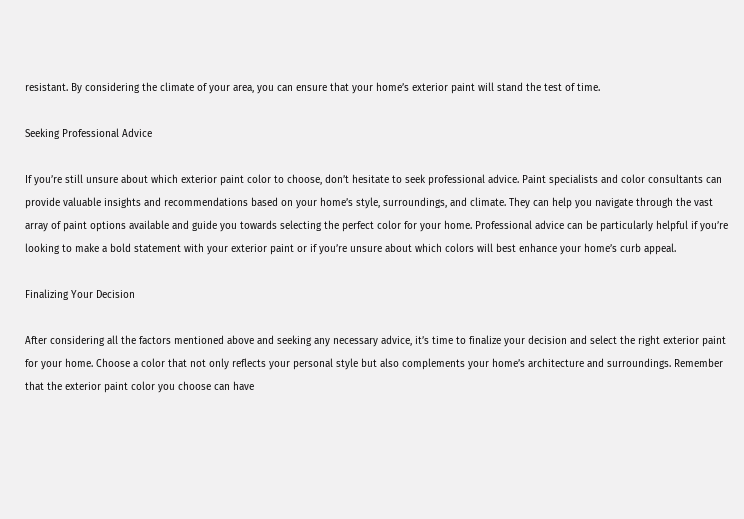resistant. By considering the climate of your area, you can ensure that your home’s exterior paint will stand the test of time.

Seeking Professional Advice

If you’re still unsure about which exterior paint color to choose, don’t hesitate to seek professional advice. Paint specialists and color consultants can provide valuable insights and recommendations based on your home’s style, surroundings, and climate. They can help you navigate through the vast array of paint options available and guide you towards selecting the perfect color for your home. Professional advice can be particularly helpful if you’re looking to make a bold statement with your exterior paint or if you’re unsure about which colors will best enhance your home’s curb appeal.

Finalizing Your Decision

After considering all the factors mentioned above and seeking any necessary advice, it’s time to finalize your decision and select the right exterior paint for your home. Choose a color that not only reflects your personal style but also complements your home’s architecture and surroundings. Remember that the exterior paint color you choose can have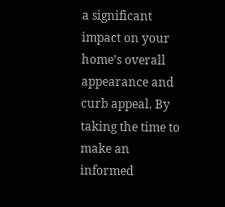a significant impact on your home’s overall appearance and curb appeal. By taking the time to make an informed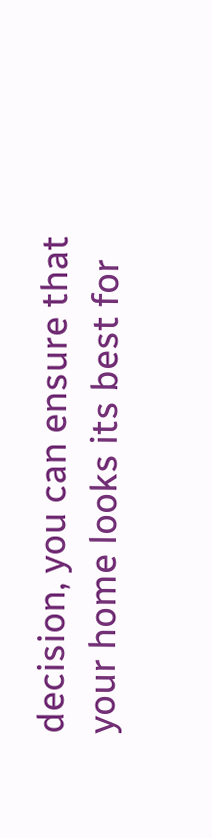decision, you can ensure that your home looks its best for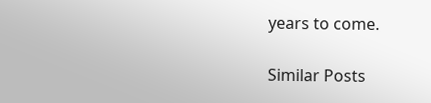years to come.

Similar Posts